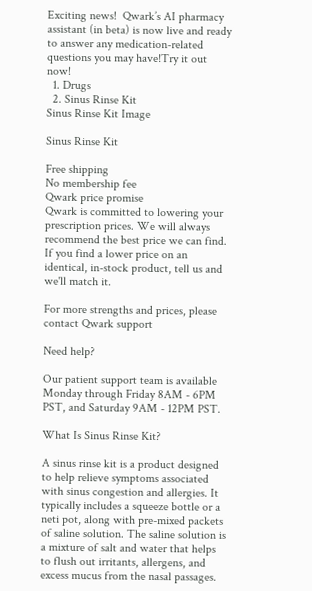Exciting news!  Qwark’s AI pharmacy assistant (in beta) is now live and ready to answer any medication-related questions you may have!Try it out now!
  1. Drugs
  2. Sinus Rinse Kit
Sinus Rinse Kit Image

Sinus Rinse Kit

Free shipping
No membership fee
Qwark price promise
Qwark is committed to lowering your prescription prices. We will always recommend the best price we can find. If you find a lower price on an identical, in-stock product, tell us and we'll match it.

For more strengths and prices, please contact Qwark support

Need help?

Our patient support team is available Monday through Friday 8AM - 6PM PST, and Saturday 9AM - 12PM PST.

What Is Sinus Rinse Kit?

A sinus rinse kit is a product designed to help relieve symptoms associated with sinus congestion and allergies. It typically includes a squeeze bottle or a neti pot, along with pre-mixed packets of saline solution. The saline solution is a mixture of salt and water that helps to flush out irritants, allergens, and excess mucus from the nasal passages.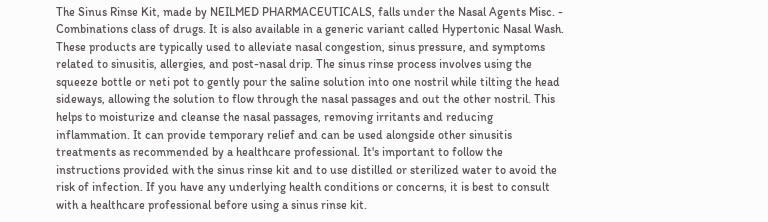The Sinus Rinse Kit, made by NEILMED PHARMACEUTICALS, falls under the Nasal Agents Misc. - Combinations class of drugs. It is also available in a generic variant called Hypertonic Nasal Wash. These products are typically used to alleviate nasal congestion, sinus pressure, and symptoms related to sinusitis, allergies, and post-nasal drip. The sinus rinse process involves using the squeeze bottle or neti pot to gently pour the saline solution into one nostril while tilting the head sideways, allowing the solution to flow through the nasal passages and out the other nostril. This helps to moisturize and cleanse the nasal passages, removing irritants and reducing inflammation. It can provide temporary relief and can be used alongside other sinusitis treatments as recommended by a healthcare professional. It's important to follow the instructions provided with the sinus rinse kit and to use distilled or sterilized water to avoid the risk of infection. If you have any underlying health conditions or concerns, it is best to consult with a healthcare professional before using a sinus rinse kit.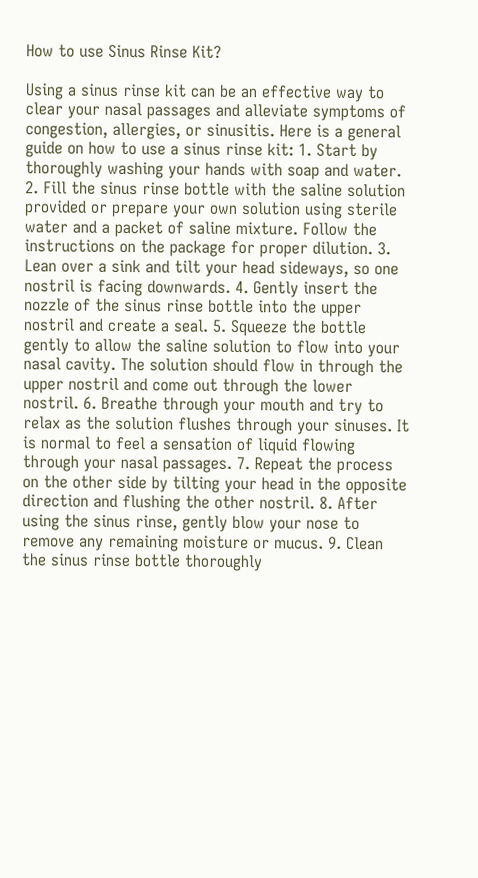How to use Sinus Rinse Kit?

Using a sinus rinse kit can be an effective way to clear your nasal passages and alleviate symptoms of congestion, allergies, or sinusitis. Here is a general guide on how to use a sinus rinse kit: 1. Start by thoroughly washing your hands with soap and water. 2. Fill the sinus rinse bottle with the saline solution provided or prepare your own solution using sterile water and a packet of saline mixture. Follow the instructions on the package for proper dilution. 3. Lean over a sink and tilt your head sideways, so one nostril is facing downwards. 4. Gently insert the nozzle of the sinus rinse bottle into the upper nostril and create a seal. 5. Squeeze the bottle gently to allow the saline solution to flow into your nasal cavity. The solution should flow in through the upper nostril and come out through the lower nostril. 6. Breathe through your mouth and try to relax as the solution flushes through your sinuses. It is normal to feel a sensation of liquid flowing through your nasal passages. 7. Repeat the process on the other side by tilting your head in the opposite direction and flushing the other nostril. 8. After using the sinus rinse, gently blow your nose to remove any remaining moisture or mucus. 9. Clean the sinus rinse bottle thoroughly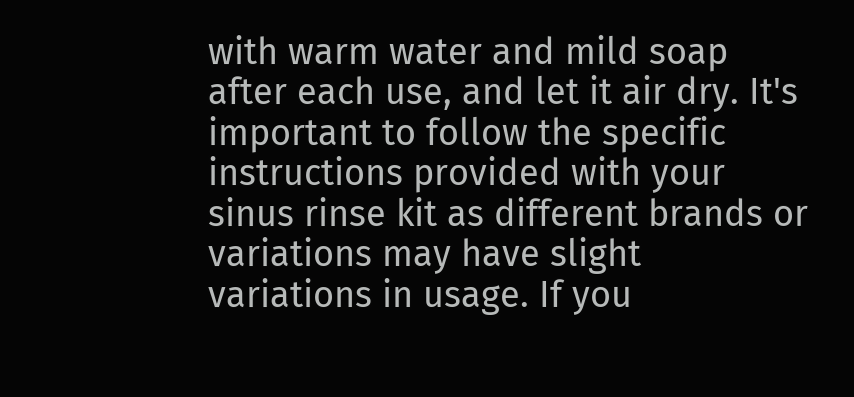with warm water and mild soap after each use, and let it air dry. It's important to follow the specific instructions provided with your sinus rinse kit as different brands or variations may have slight variations in usage. If you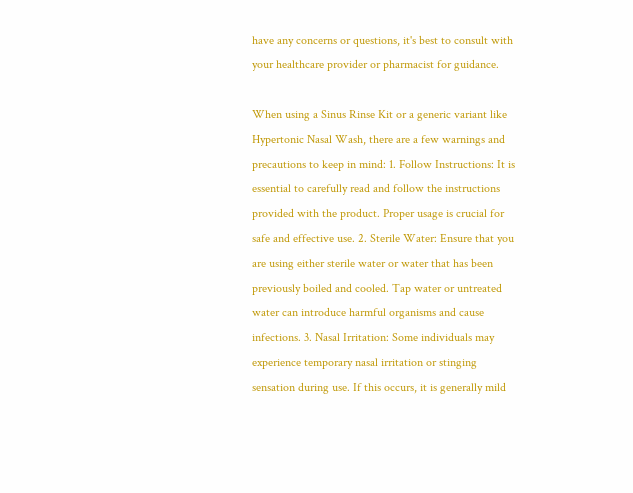have any concerns or questions, it's best to consult with your healthcare provider or pharmacist for guidance.

When using a Sinus Rinse Kit or a generic variant like Hypertonic Nasal Wash, there are a few warnings and precautions to keep in mind: 1. Follow Instructions: It is essential to carefully read and follow the instructions provided with the product. Proper usage is crucial for safe and effective use. 2. Sterile Water: Ensure that you are using either sterile water or water that has been previously boiled and cooled. Tap water or untreated water can introduce harmful organisms and cause infections. 3. Nasal Irritation: Some individuals may experience temporary nasal irritation or stinging sensation during use. If this occurs, it is generally mild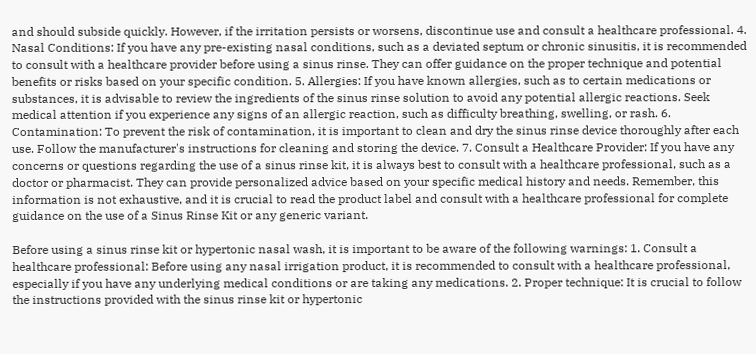and should subside quickly. However, if the irritation persists or worsens, discontinue use and consult a healthcare professional. 4. Nasal Conditions: If you have any pre-existing nasal conditions, such as a deviated septum or chronic sinusitis, it is recommended to consult with a healthcare provider before using a sinus rinse. They can offer guidance on the proper technique and potential benefits or risks based on your specific condition. 5. Allergies: If you have known allergies, such as to certain medications or substances, it is advisable to review the ingredients of the sinus rinse solution to avoid any potential allergic reactions. Seek medical attention if you experience any signs of an allergic reaction, such as difficulty breathing, swelling, or rash. 6. Contamination: To prevent the risk of contamination, it is important to clean and dry the sinus rinse device thoroughly after each use. Follow the manufacturer's instructions for cleaning and storing the device. 7. Consult a Healthcare Provider: If you have any concerns or questions regarding the use of a sinus rinse kit, it is always best to consult with a healthcare professional, such as a doctor or pharmacist. They can provide personalized advice based on your specific medical history and needs. Remember, this information is not exhaustive, and it is crucial to read the product label and consult with a healthcare professional for complete guidance on the use of a Sinus Rinse Kit or any generic variant.

Before using a sinus rinse kit or hypertonic nasal wash, it is important to be aware of the following warnings: 1. Consult a healthcare professional: Before using any nasal irrigation product, it is recommended to consult with a healthcare professional, especially if you have any underlying medical conditions or are taking any medications. 2. Proper technique: It is crucial to follow the instructions provided with the sinus rinse kit or hypertonic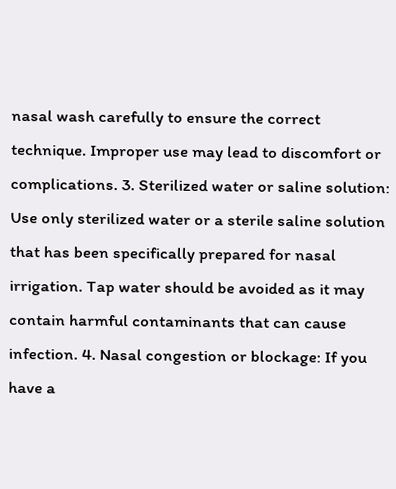nasal wash carefully to ensure the correct technique. Improper use may lead to discomfort or complications. 3. Sterilized water or saline solution: Use only sterilized water or a sterile saline solution that has been specifically prepared for nasal irrigation. Tap water should be avoided as it may contain harmful contaminants that can cause infection. 4. Nasal congestion or blockage: If you have a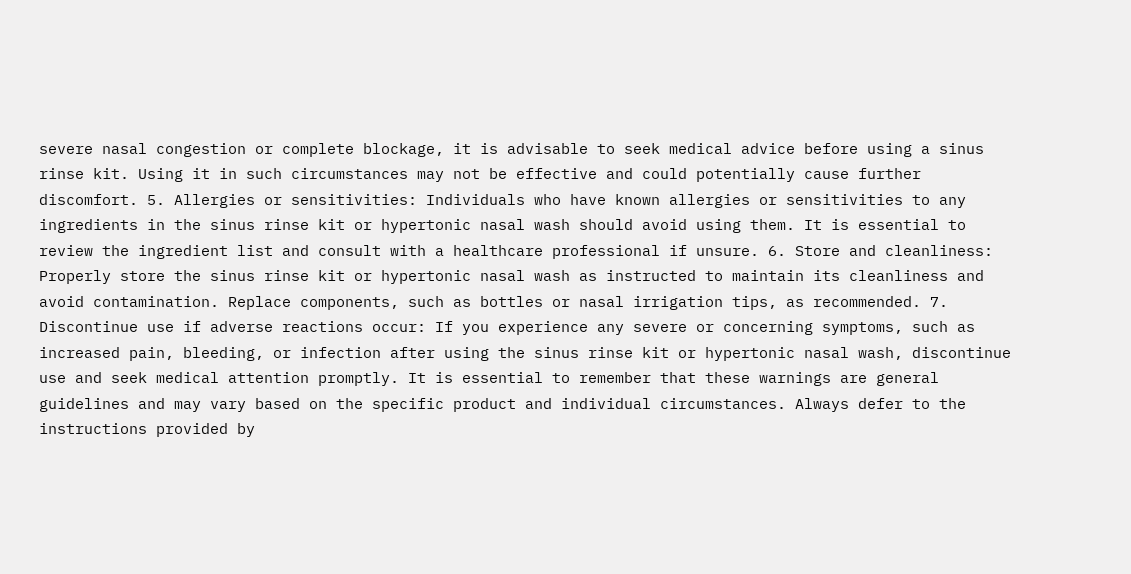severe nasal congestion or complete blockage, it is advisable to seek medical advice before using a sinus rinse kit. Using it in such circumstances may not be effective and could potentially cause further discomfort. 5. Allergies or sensitivities: Individuals who have known allergies or sensitivities to any ingredients in the sinus rinse kit or hypertonic nasal wash should avoid using them. It is essential to review the ingredient list and consult with a healthcare professional if unsure. 6. Store and cleanliness: Properly store the sinus rinse kit or hypertonic nasal wash as instructed to maintain its cleanliness and avoid contamination. Replace components, such as bottles or nasal irrigation tips, as recommended. 7. Discontinue use if adverse reactions occur: If you experience any severe or concerning symptoms, such as increased pain, bleeding, or infection after using the sinus rinse kit or hypertonic nasal wash, discontinue use and seek medical attention promptly. It is essential to remember that these warnings are general guidelines and may vary based on the specific product and individual circumstances. Always defer to the instructions provided by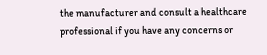the manufacturer and consult a healthcare professional if you have any concerns or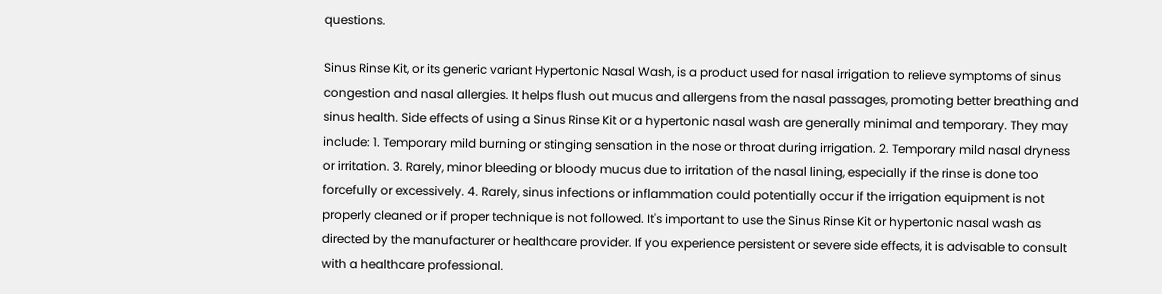questions.

Sinus Rinse Kit, or its generic variant Hypertonic Nasal Wash, is a product used for nasal irrigation to relieve symptoms of sinus congestion and nasal allergies. It helps flush out mucus and allergens from the nasal passages, promoting better breathing and sinus health. Side effects of using a Sinus Rinse Kit or a hypertonic nasal wash are generally minimal and temporary. They may include: 1. Temporary mild burning or stinging sensation in the nose or throat during irrigation. 2. Temporary mild nasal dryness or irritation. 3. Rarely, minor bleeding or bloody mucus due to irritation of the nasal lining, especially if the rinse is done too forcefully or excessively. 4. Rarely, sinus infections or inflammation could potentially occur if the irrigation equipment is not properly cleaned or if proper technique is not followed. It's important to use the Sinus Rinse Kit or hypertonic nasal wash as directed by the manufacturer or healthcare provider. If you experience persistent or severe side effects, it is advisable to consult with a healthcare professional.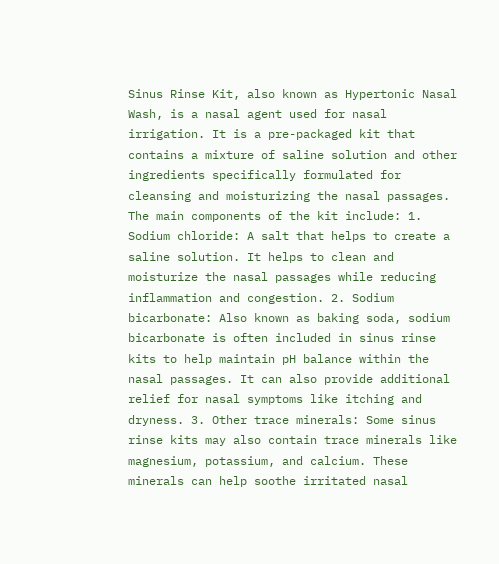Sinus Rinse Kit, also known as Hypertonic Nasal Wash, is a nasal agent used for nasal irrigation. It is a pre-packaged kit that contains a mixture of saline solution and other ingredients specifically formulated for cleansing and moisturizing the nasal passages. The main components of the kit include: 1. Sodium chloride: A salt that helps to create a saline solution. It helps to clean and moisturize the nasal passages while reducing inflammation and congestion. 2. Sodium bicarbonate: Also known as baking soda, sodium bicarbonate is often included in sinus rinse kits to help maintain pH balance within the nasal passages. It can also provide additional relief for nasal symptoms like itching and dryness. 3. Other trace minerals: Some sinus rinse kits may also contain trace minerals like magnesium, potassium, and calcium. These minerals can help soothe irritated nasal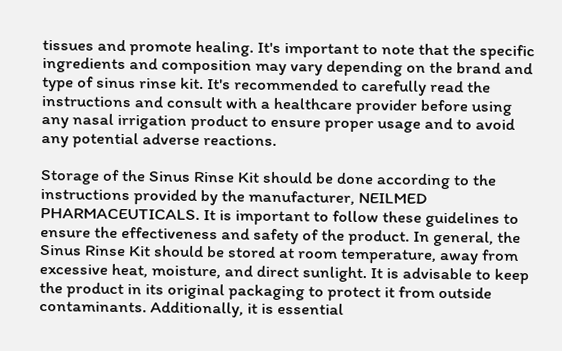tissues and promote healing. It's important to note that the specific ingredients and composition may vary depending on the brand and type of sinus rinse kit. It's recommended to carefully read the instructions and consult with a healthcare provider before using any nasal irrigation product to ensure proper usage and to avoid any potential adverse reactions.

Storage of the Sinus Rinse Kit should be done according to the instructions provided by the manufacturer, NEILMED PHARMACEUTICALS. It is important to follow these guidelines to ensure the effectiveness and safety of the product. In general, the Sinus Rinse Kit should be stored at room temperature, away from excessive heat, moisture, and direct sunlight. It is advisable to keep the product in its original packaging to protect it from outside contaminants. Additionally, it is essential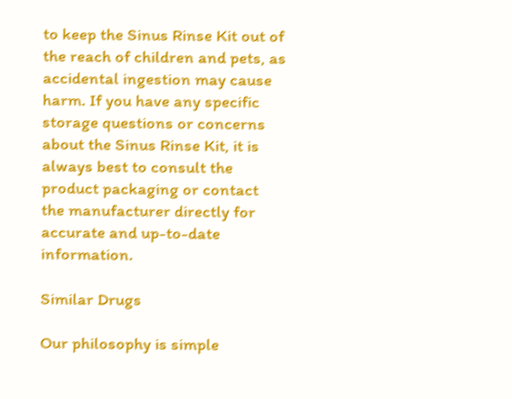to keep the Sinus Rinse Kit out of the reach of children and pets, as accidental ingestion may cause harm. If you have any specific storage questions or concerns about the Sinus Rinse Kit, it is always best to consult the product packaging or contact the manufacturer directly for accurate and up-to-date information.

Similar Drugs

Our philosophy is simple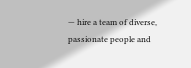— hire a team of diverse, passionate people and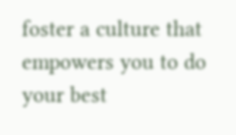foster a culture that empowers you to do your best